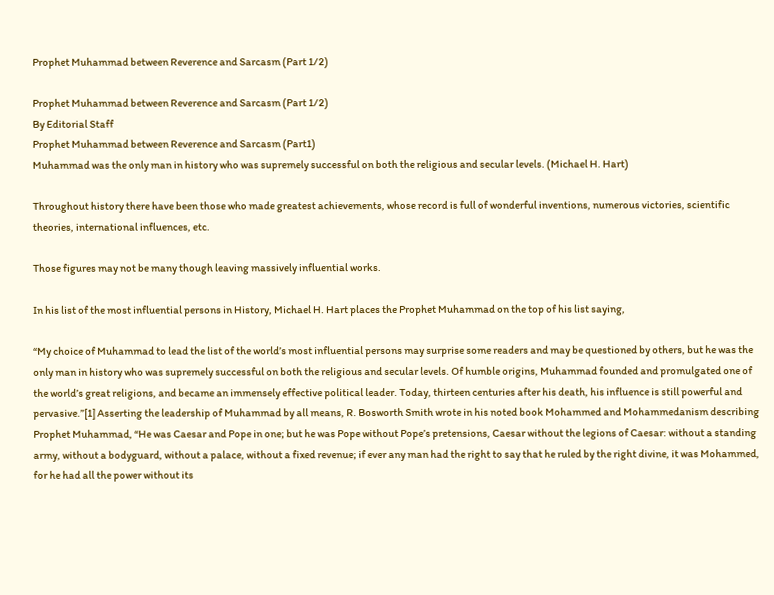Prophet Muhammad between Reverence and Sarcasm (Part 1/2)

Prophet Muhammad between Reverence and Sarcasm (Part 1/2)
By Editorial Staff
Prophet Muhammad between Reverence and Sarcasm (Part1)
Muhammad was the only man in history who was supremely successful on both the religious and secular levels. (Michael H. Hart)

Throughout history there have been those who made greatest achievements, whose record is full of wonderful inventions, numerous victories, scientific theories, international influences, etc.

Those figures may not be many though leaving massively influential works.

In his list of the most influential persons in History, Michael H. Hart places the Prophet Muhammad on the top of his list saying,

“My choice of Muhammad to lead the list of the world’s most influential persons may surprise some readers and may be questioned by others, but he was the only man in history who was supremely successful on both the religious and secular levels. Of humble origins, Muhammad founded and promulgated one of the world’s great religions, and became an immensely effective political leader. Today, thirteen centuries after his death, his influence is still powerful and pervasive.”[1] Asserting the leadership of Muhammad by all means, R. Bosworth Smith wrote in his noted book Mohammed and Mohammedanism describing Prophet Muhammad, “He was Caesar and Pope in one; but he was Pope without Pope’s pretensions, Caesar without the legions of Caesar: without a standing army, without a bodyguard, without a palace, without a fixed revenue; if ever any man had the right to say that he ruled by the right divine, it was Mohammed, for he had all the power without its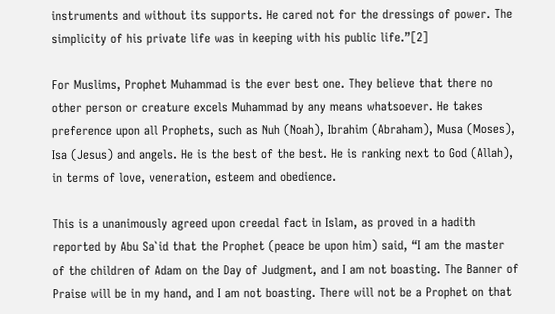instruments and without its supports. He cared not for the dressings of power. The simplicity of his private life was in keeping with his public life.”[2]

For Muslims, Prophet Muhammad is the ever best one. They believe that there no other person or creature excels Muhammad by any means whatsoever. He takes preference upon all Prophets, such as Nuh (Noah), Ibrahim (Abraham), Musa (Moses), Isa (Jesus) and angels. He is the best of the best. He is ranking next to God (Allah), in terms of love, veneration, esteem and obedience.

This is a unanimously agreed upon creedal fact in Islam, as proved in a hadith reported by Abu Sa`id that the Prophet (peace be upon him) said, “I am the master of the children of Adam on the Day of Judgment, and I am not boasting. The Banner of Praise will be in my hand, and I am not boasting. There will not be a Prophet on that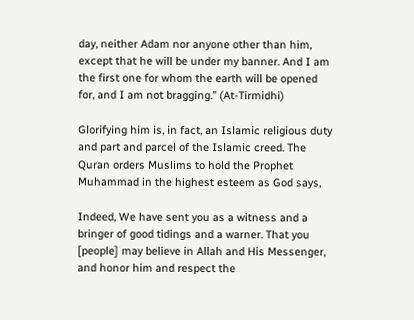day, neither Adam nor anyone other than him, except that he will be under my banner. And I am the first one for whom the earth will be opened for, and I am not bragging.” (At-Tirmidhi)

Glorifying him is, in fact, an Islamic religious duty and part and parcel of the Islamic creed. The Quran orders Muslims to hold the Prophet Muhammad in the highest esteem as God says,

Indeed, We have sent you as a witness and a bringer of good tidings and a warner. That you [people] may believe in Allah and His Messenger, and honor him and respect the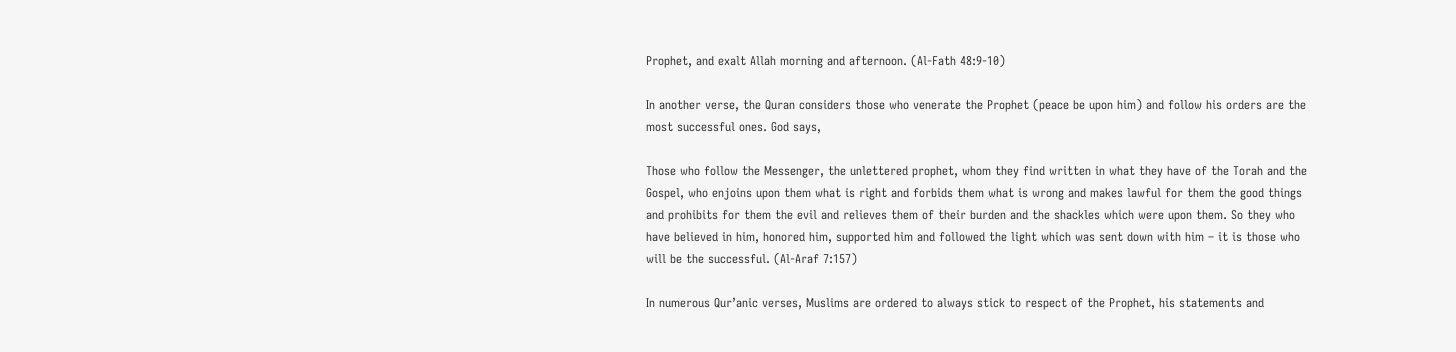Prophet, and exalt Allah morning and afternoon. (Al-Fath 48:9-10)

In another verse, the Quran considers those who venerate the Prophet (peace be upon him) and follow his orders are the most successful ones. God says,

Those who follow the Messenger, the unlettered prophet, whom they find written in what they have of the Torah and the Gospel, who enjoins upon them what is right and forbids them what is wrong and makes lawful for them the good things and prohibits for them the evil and relieves them of their burden and the shackles which were upon them. So they who have believed in him, honored him, supported him and followed the light which was sent down with him – it is those who will be the successful. (Al-Araf 7:157)

In numerous Qur’anic verses, Muslims are ordered to always stick to respect of the Prophet, his statements and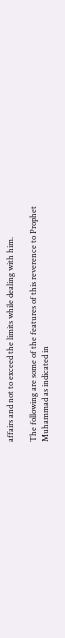affairs and not to exceed the limits while dealing with him.

The following are some of the features of this reverence to Prophet Muhammad as indicated in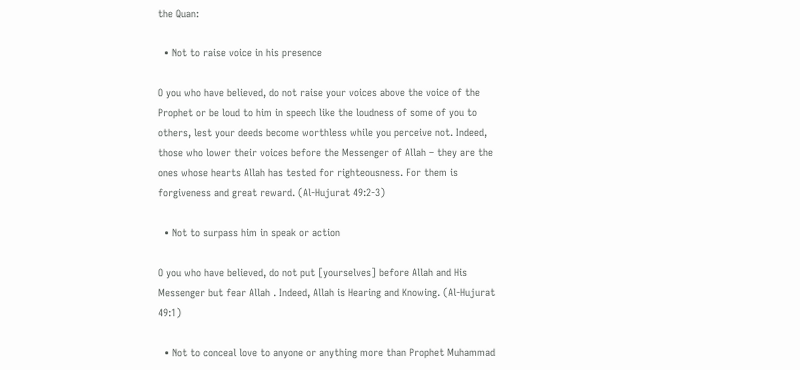the Quan:

  • Not to raise voice in his presence

O you who have believed, do not raise your voices above the voice of the Prophet or be loud to him in speech like the loudness of some of you to others, lest your deeds become worthless while you perceive not. Indeed, those who lower their voices before the Messenger of Allah – they are the ones whose hearts Allah has tested for righteousness. For them is forgiveness and great reward. (Al-Hujurat 49:2-3)

  • Not to surpass him in speak or action

O you who have believed, do not put [yourselves] before Allah and His Messenger but fear Allah . Indeed, Allah is Hearing and Knowing. (Al-Hujurat 49:1)

  • Not to conceal love to anyone or anything more than Prophet Muhammad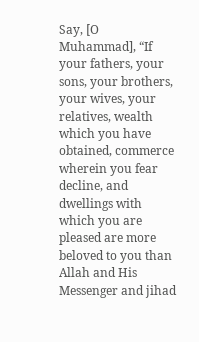Say, [O Muhammad], “If your fathers, your sons, your brothers, your wives, your relatives, wealth which you have obtained, commerce wherein you fear decline, and dwellings with which you are pleased are more beloved to you than Allah and His Messenger and jihad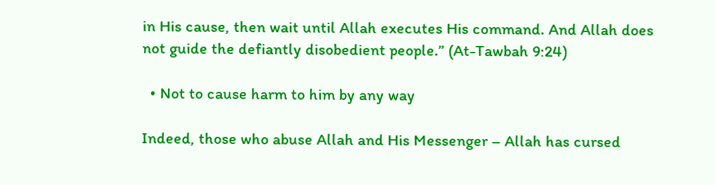in His cause, then wait until Allah executes His command. And Allah does not guide the defiantly disobedient people.” (At-Tawbah 9:24)

  • Not to cause harm to him by any way

Indeed, those who abuse Allah and His Messenger – Allah has cursed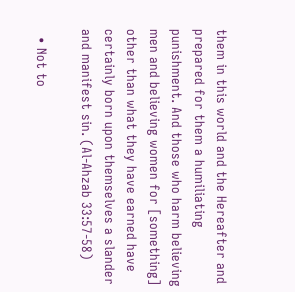them in this world and the Hereafter and prepared for them a humiliating punishment. And those who harm believing men and believing women for [something] other than what they have earned have certainly born upon themselves a slander and manifest sin. (Al-Ahzab 33:57-58)

  • Not to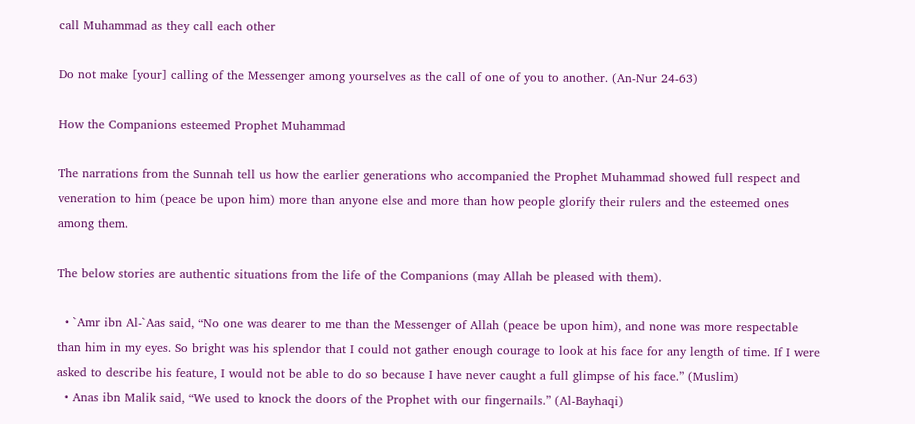call Muhammad as they call each other

Do not make [your] calling of the Messenger among yourselves as the call of one of you to another. (An-Nur 24-63)

How the Companions esteemed Prophet Muhammad

The narrations from the Sunnah tell us how the earlier generations who accompanied the Prophet Muhammad showed full respect and veneration to him (peace be upon him) more than anyone else and more than how people glorify their rulers and the esteemed ones among them.

The below stories are authentic situations from the life of the Companions (may Allah be pleased with them).

  • `Amr ibn Al-`Aas said, “No one was dearer to me than the Messenger of Allah (peace be upon him), and none was more respectable than him in my eyes. So bright was his splendor that I could not gather enough courage to look at his face for any length of time. If I were asked to describe his feature, I would not be able to do so because I have never caught a full glimpse of his face.” (Muslim)
  • Anas ibn Malik said, “We used to knock the doors of the Prophet with our fingernails.” (Al-Bayhaqi)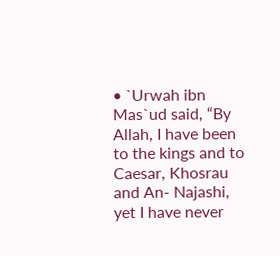• `Urwah ibn Mas`ud said, “By Allah, I have been to the kings and to Caesar, Khosrau and An- Najashi, yet I have never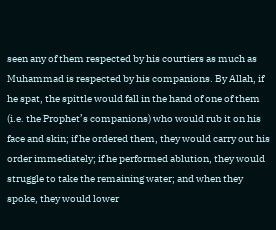seen any of them respected by his courtiers as much as Muhammad is respected by his companions. By Allah, if he spat, the spittle would fall in the hand of one of them (i.e. the Prophet’s companions) who would rub it on his face and skin; if he ordered them, they would carry out his order immediately; if he performed ablution, they would struggle to take the remaining water; and when they spoke, they would lower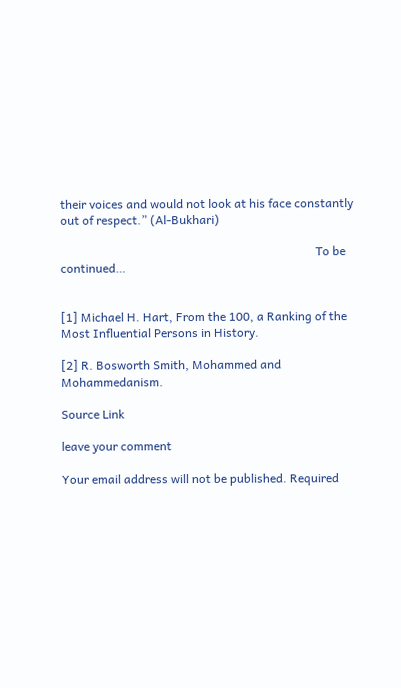their voices and would not look at his face constantly out of respect.” (Al-Bukhari)

                                                                                     To be continued…


[1] Michael H. Hart, From the 100, a Ranking of the Most Influential Persons in History.

[2] R. Bosworth Smith, Mohammed and Mohammedanism.

Source Link

leave your comment

Your email address will not be published. Required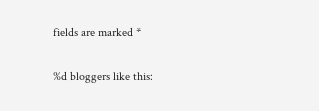fields are marked *

%d bloggers like this: